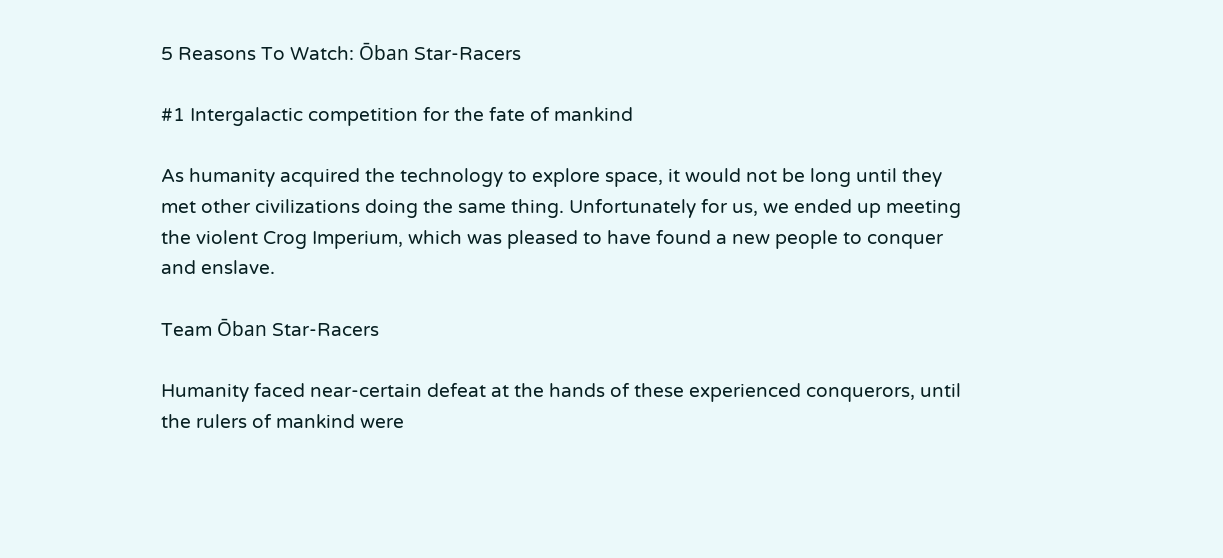5 Reasons To Watch: Ōban Star-Racers

#1 Intergalactic competition for the fate of mankind

As humanity acquired the technology to explore space, it would not be long until they met other civilizations doing the same thing. Unfortunately for us, we ended up meeting the violent Crog Imperium, which was pleased to have found a new people to conquer and enslave.

Team Ōban Star-Racers

Humanity faced near-certain defeat at the hands of these experienced conquerors, until the rulers of mankind were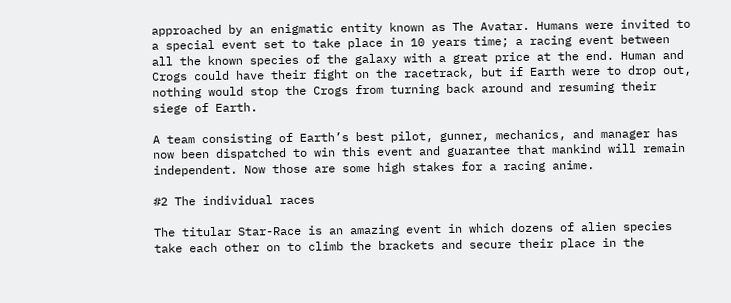approached by an enigmatic entity known as The Avatar. Humans were invited to a special event set to take place in 10 years time; a racing event between all the known species of the galaxy with a great price at the end. Human and Crogs could have their fight on the racetrack, but if Earth were to drop out, nothing would stop the Crogs from turning back around and resuming their siege of Earth.

A team consisting of Earth’s best pilot, gunner, mechanics, and manager has now been dispatched to win this event and guarantee that mankind will remain independent. Now those are some high stakes for a racing anime.

#2 The individual races

The titular Star-Race is an amazing event in which dozens of alien species take each other on to climb the brackets and secure their place in the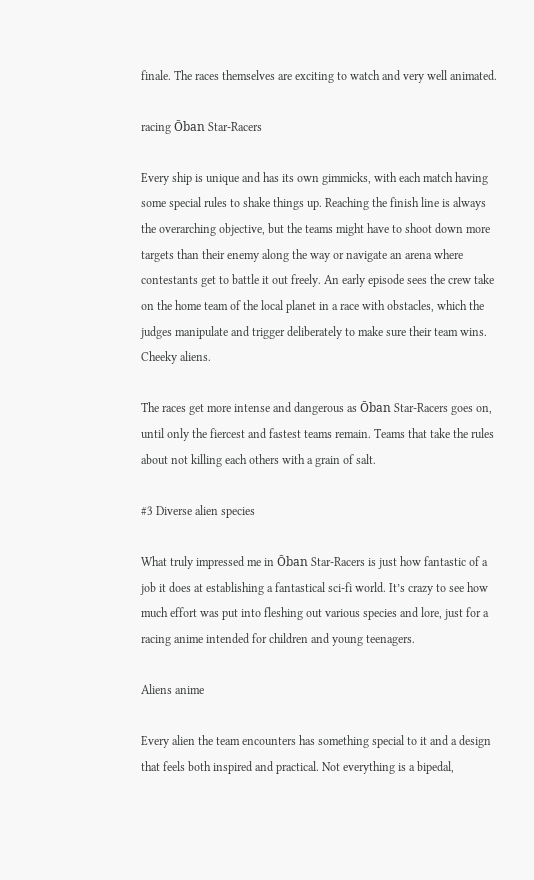finale. The races themselves are exciting to watch and very well animated.

racing Ōban Star-Racers

Every ship is unique and has its own gimmicks, with each match having some special rules to shake things up. Reaching the finish line is always the overarching objective, but the teams might have to shoot down more targets than their enemy along the way or navigate an arena where contestants get to battle it out freely. An early episode sees the crew take on the home team of the local planet in a race with obstacles, which the judges manipulate and trigger deliberately to make sure their team wins. Cheeky aliens.

The races get more intense and dangerous as Ōban Star-Racers goes on, until only the fiercest and fastest teams remain. Teams that take the rules about not killing each others with a grain of salt.

#3 Diverse alien species

What truly impressed me in Ōban Star-Racers is just how fantastic of a job it does at establishing a fantastical sci-fi world. It’s crazy to see how much effort was put into fleshing out various species and lore, just for a racing anime intended for children and young teenagers.

Aliens anime

Every alien the team encounters has something special to it and a design that feels both inspired and practical. Not everything is a bipedal,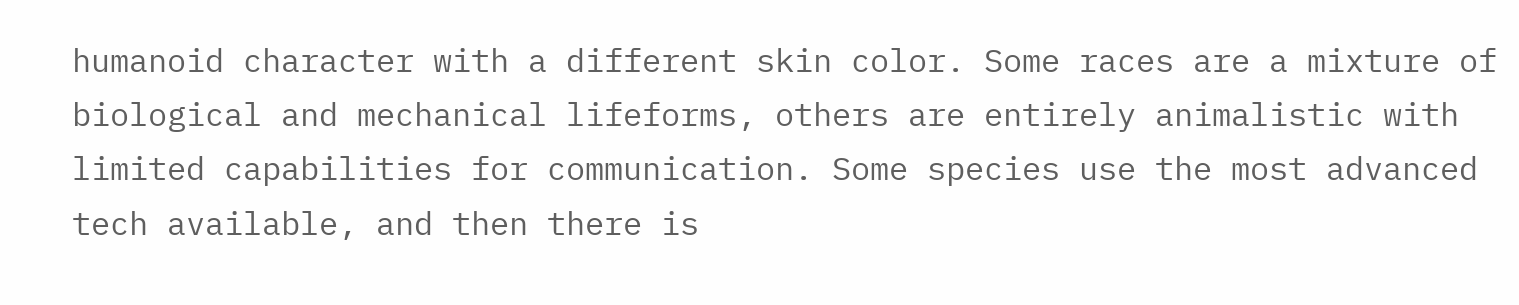humanoid character with a different skin color. Some races are a mixture of biological and mechanical lifeforms, others are entirely animalistic with limited capabilities for communication. Some species use the most advanced tech available, and then there is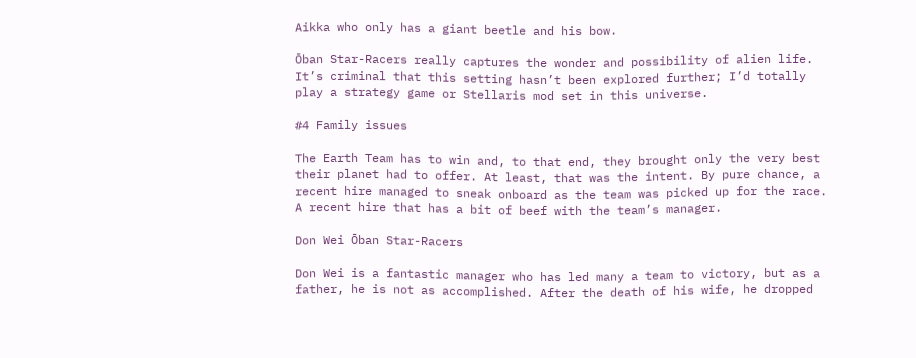Aikka who only has a giant beetle and his bow.

Ōban Star-Racers really captures the wonder and possibility of alien life. It’s criminal that this setting hasn’t been explored further; I’d totally play a strategy game or Stellaris mod set in this universe.

#4 Family issues

The Earth Team has to win and, to that end, they brought only the very best their planet had to offer. At least, that was the intent. By pure chance, a recent hire managed to sneak onboard as the team was picked up for the race. A recent hire that has a bit of beef with the team’s manager.

Don Wei Ōban Star-Racers

Don Wei is a fantastic manager who has led many a team to victory, but as a father, he is not as accomplished. After the death of his wife, he dropped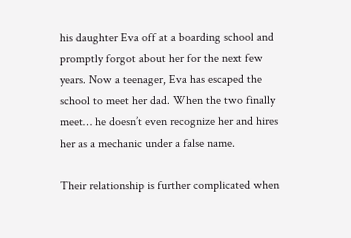his daughter Eva off at a boarding school and promptly forgot about her for the next few years. Now a teenager, Eva has escaped the school to meet her dad. When the two finally meet… he doesn’t even recognize her and hires her as a mechanic under a false name.

Their relationship is further complicated when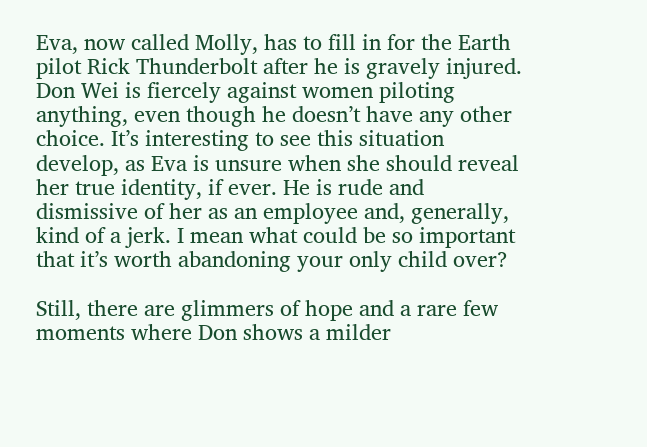Eva, now called Molly, has to fill in for the Earth pilot Rick Thunderbolt after he is gravely injured. Don Wei is fiercely against women piloting anything, even though he doesn’t have any other choice. It’s interesting to see this situation develop, as Eva is unsure when she should reveal her true identity, if ever. He is rude and dismissive of her as an employee and, generally, kind of a jerk. I mean what could be so important that it’s worth abandoning your only child over?

Still, there are glimmers of hope and a rare few moments where Don shows a milder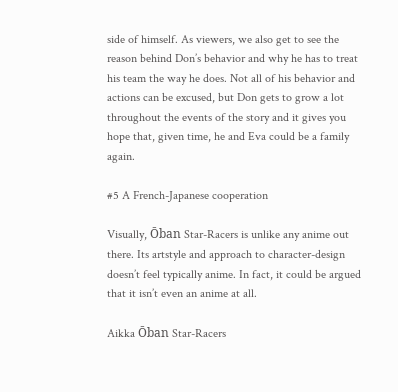side of himself. As viewers, we also get to see the reason behind Don’s behavior and why he has to treat his team the way he does. Not all of his behavior and actions can be excused, but Don gets to grow a lot throughout the events of the story and it gives you hope that, given time, he and Eva could be a family again.

#5 A French-Japanese cooperation

Visually, Ōban Star-Racers is unlike any anime out there. Its artstyle and approach to character-design doesn’t feel typically anime. In fact, it could be argued that it isn’t even an anime at all.

Aikka Ōban Star-Racers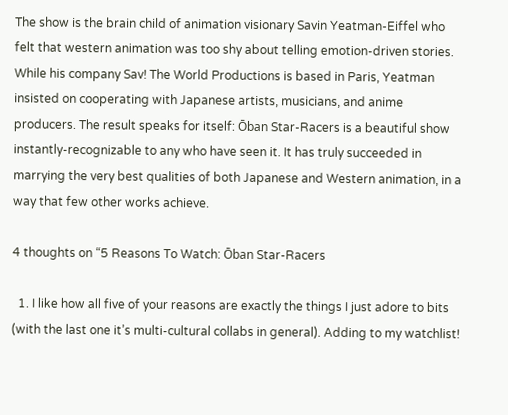The show is the brain child of animation visionary Savin Yeatman-Eiffel who felt that western animation was too shy about telling emotion-driven stories. While his company Sav! The World Productions is based in Paris, Yeatman insisted on cooperating with Japanese artists, musicians, and anime producers. The result speaks for itself: Ōban Star-Racers is a beautiful show instantly-recognizable to any who have seen it. It has truly succeeded in marrying the very best qualities of both Japanese and Western animation, in a way that few other works achieve.

4 thoughts on “5 Reasons To Watch: Ōban Star-Racers

  1. I like how all five of your reasons are exactly the things I just adore to bits (with the last one it’s multi-cultural collabs in general). Adding to my watchlist!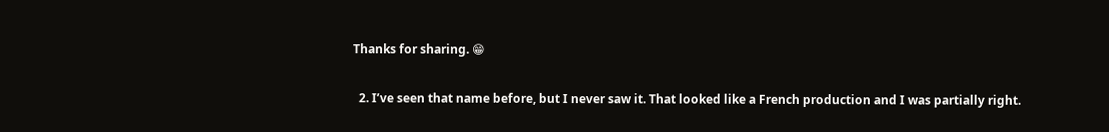Thanks for sharing. 😁

  2. I’ve seen that name before, but I never saw it. That looked like a French production and I was partially right.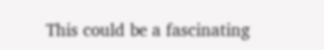This could be a fascinating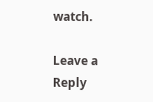watch.

Leave a Reply